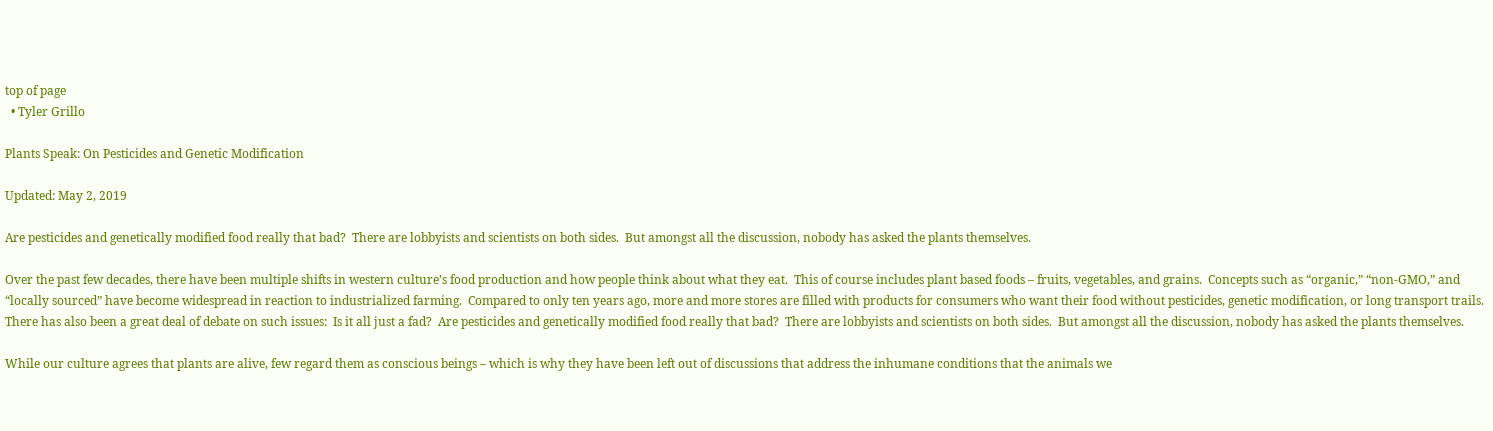top of page
  • Tyler Grillo

Plants Speak: On Pesticides and Genetic Modification

Updated: May 2, 2019

Are pesticides and genetically modified food really that bad?  There are lobbyists and scientists on both sides.  But amongst all the discussion, nobody has asked the plants themselves.

Over the past few decades, there have been multiple shifts in western culture’s food production and how people think about what they eat.  This of course includes plant based foods – fruits, vegetables, and grains.  Concepts such as “organic,” “non-GMO,” and “locally sourced” have become widespread in reaction to industrialized farming.  Compared to only ten years ago, more and more stores are filled with products for consumers who want their food without pesticides, genetic modification, or long transport trails.  There has also been a great deal of debate on such issues:  Is it all just a fad?  Are pesticides and genetically modified food really that bad?  There are lobbyists and scientists on both sides.  But amongst all the discussion, nobody has asked the plants themselves.

While our culture agrees that plants are alive, few regard them as conscious beings – which is why they have been left out of discussions that address the inhumane conditions that the animals we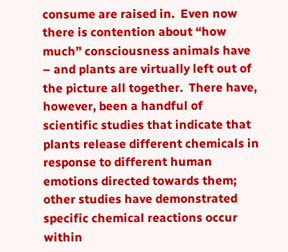consume are raised in.  Even now there is contention about “how much” consciousness animals have – and plants are virtually left out of the picture all together.  There have, however, been a handful of scientific studies that indicate that plants release different chemicals in response to different human emotions directed towards them; other studies have demonstrated specific chemical reactions occur within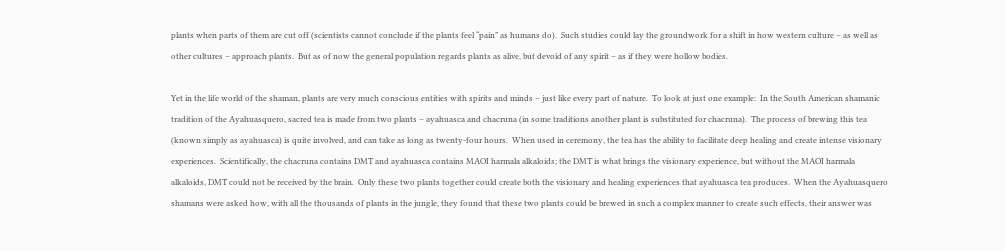plants when parts of them are cut off (scientists cannot conclude if the plants feel “pain” as humans do).  Such studies could lay the groundwork for a shift in how western culture – as well as other cultures – approach plants.  But as of now the general population regards plants as alive, but devoid of any spirit – as if they were hollow bodies.

Yet in the life world of the shaman, plants are very much conscious entities with spirits and minds – just like every part of nature.  To look at just one example:  In the South American shamanic tradition of the Ayahuasquero, sacred tea is made from two plants – ayahuasca and chacruna (in some traditions another plant is substituted for chacruna).  The process of brewing this tea (known simply as ayahuasca) is quite involved, and can take as long as twenty-four hours.  When used in ceremony, the tea has the ability to facilitate deep healing and create intense visionary experiences.  Scientifically, the chacruna contains DMT and ayahuasca contains MAOI harmala alkaloids; the DMT is what brings the visionary experience, but without the MAOI harmala alkaloids, DMT could not be received by the brain.  Only these two plants together could create both the visionary and healing experiences that ayahuasca tea produces.  When the Ayahuasquero shamans were asked how, with all the thousands of plants in the jungle, they found that these two plants could be brewed in such a complex manner to create such effects, their answer was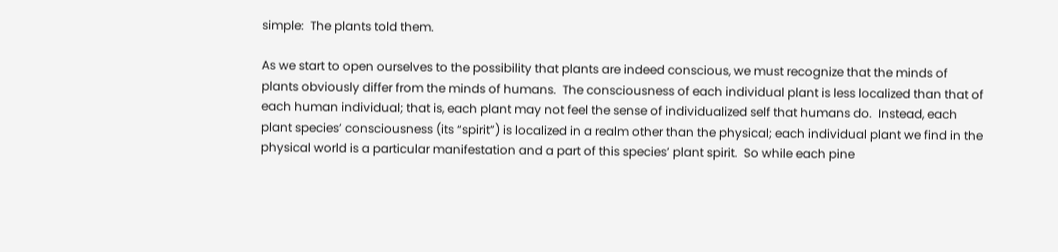simple:  The plants told them.

As we start to open ourselves to the possibility that plants are indeed conscious, we must recognize that the minds of plants obviously differ from the minds of humans.  The consciousness of each individual plant is less localized than that of each human individual; that is, each plant may not feel the sense of individualized self that humans do.  Instead, each plant species’ consciousness (its “spirit”) is localized in a realm other than the physical; each individual plant we find in the physical world is a particular manifestation and a part of this species’ plant spirit.  So while each pine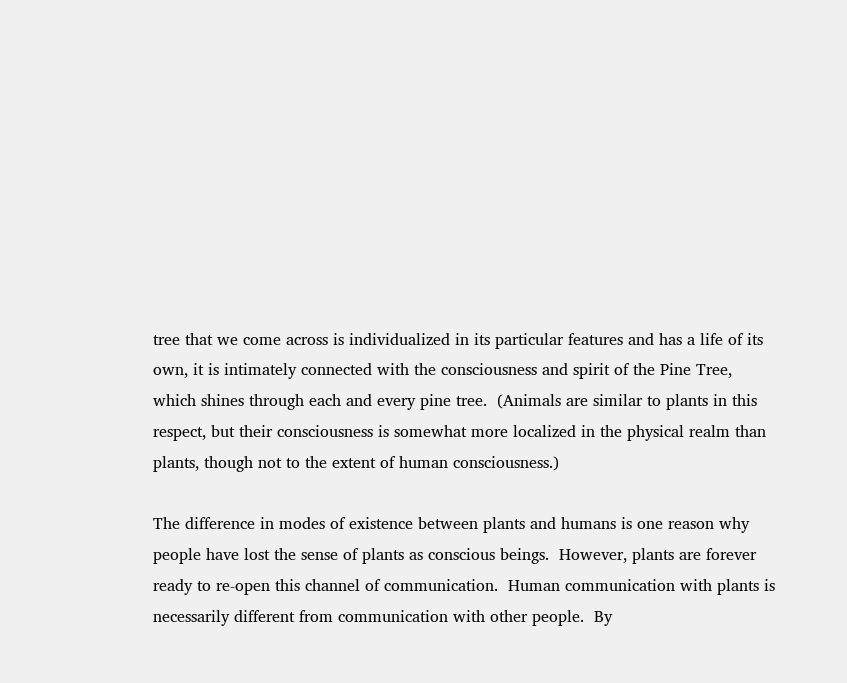tree that we come across is individualized in its particular features and has a life of its own, it is intimately connected with the consciousness and spirit of the Pine Tree, which shines through each and every pine tree.  (Animals are similar to plants in this respect, but their consciousness is somewhat more localized in the physical realm than plants, though not to the extent of human consciousness.)

The difference in modes of existence between plants and humans is one reason why people have lost the sense of plants as conscious beings.  However, plants are forever ready to re-open this channel of communication.  Human communication with plants is necessarily different from communication with other people.  By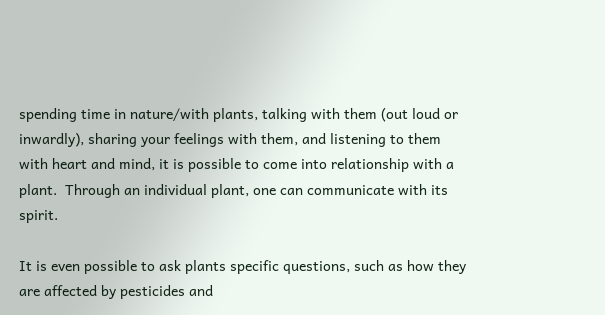spending time in nature/with plants, talking with them (out loud or inwardly), sharing your feelings with them, and listening to them with heart and mind, it is possible to come into relationship with a plant.  Through an individual plant, one can communicate with its spirit.

It is even possible to ask plants specific questions, such as how they are affected by pesticides and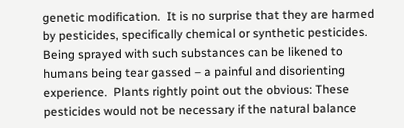genetic modification.  It is no surprise that they are harmed by pesticides, specifically chemical or synthetic pesticides.  Being sprayed with such substances can be likened to humans being tear gassed – a painful and disorienting experience.  Plants rightly point out the obvious: These pesticides would not be necessary if the natural balance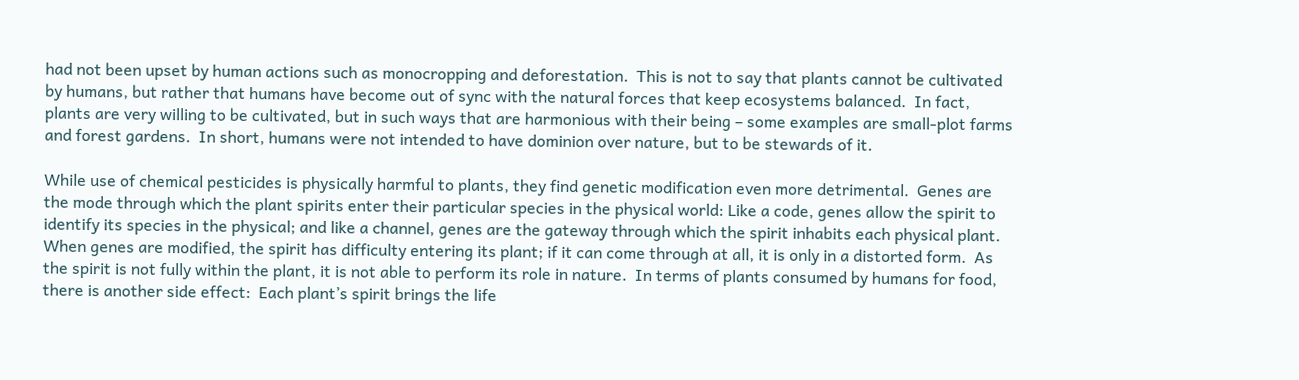had not been upset by human actions such as monocropping and deforestation.  This is not to say that plants cannot be cultivated by humans, but rather that humans have become out of sync with the natural forces that keep ecosystems balanced.  In fact, plants are very willing to be cultivated, but in such ways that are harmonious with their being – some examples are small-plot farms and forest gardens.  In short, humans were not intended to have dominion over nature, but to be stewards of it.

While use of chemical pesticides is physically harmful to plants, they find genetic modification even more detrimental.  Genes are the mode through which the plant spirits enter their particular species in the physical world: Like a code, genes allow the spirit to identify its species in the physical; and like a channel, genes are the gateway through which the spirit inhabits each physical plant.  When genes are modified, the spirit has difficulty entering its plant; if it can come through at all, it is only in a distorted form.  As the spirit is not fully within the plant, it is not able to perform its role in nature.  In terms of plants consumed by humans for food, there is another side effect:  Each plant’s spirit brings the life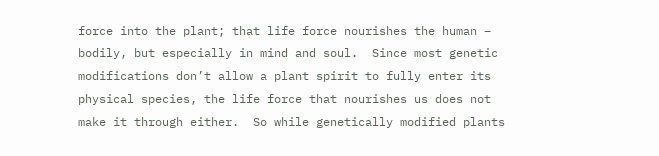force into the plant; that life force nourishes the human – bodily, but especially in mind and soul.  Since most genetic modifications don’t allow a plant spirit to fully enter its physical species, the life force that nourishes us does not make it through either.  So while genetically modified plants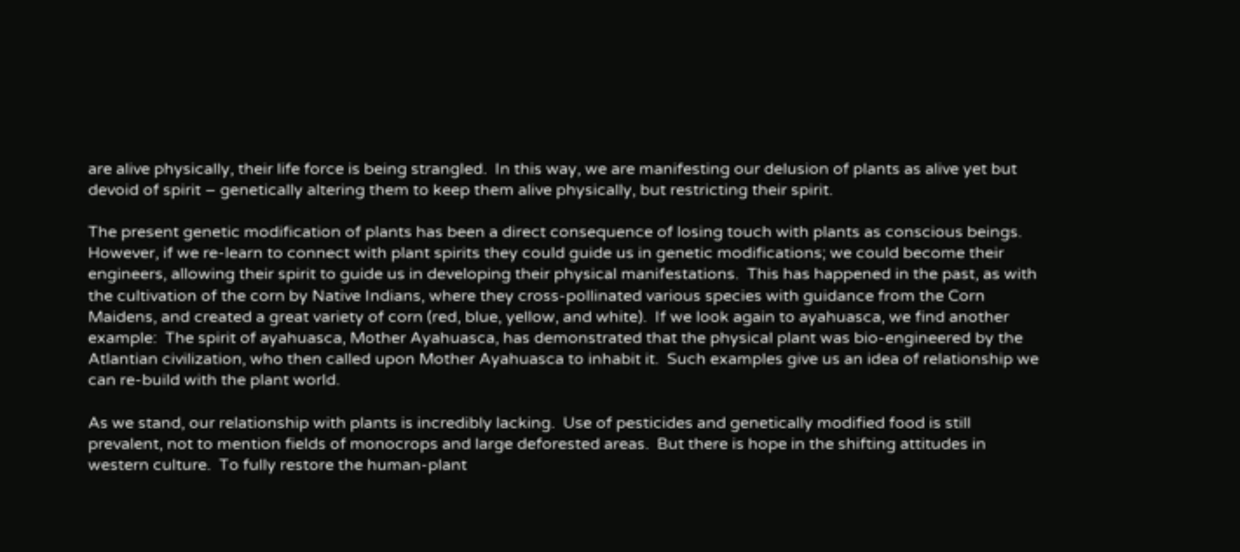are alive physically, their life force is being strangled.  In this way, we are manifesting our delusion of plants as alive yet but devoid of spirit – genetically altering them to keep them alive physically, but restricting their spirit.

The present genetic modification of plants has been a direct consequence of losing touch with plants as conscious beings.  However, if we re-learn to connect with plant spirits they could guide us in genetic modifications; we could become their engineers, allowing their spirit to guide us in developing their physical manifestations.  This has happened in the past, as with the cultivation of the corn by Native Indians, where they cross-pollinated various species with guidance from the Corn Maidens, and created a great variety of corn (red, blue, yellow, and white).  If we look again to ayahuasca, we find another example:  The spirit of ayahuasca, Mother Ayahuasca, has demonstrated that the physical plant was bio-engineered by the Atlantian civilization, who then called upon Mother Ayahuasca to inhabit it.  Such examples give us an idea of relationship we can re-build with the plant world.

As we stand, our relationship with plants is incredibly lacking.  Use of pesticides and genetically modified food is still prevalent, not to mention fields of monocrops and large deforested areas.  But there is hope in the shifting attitudes in western culture.  To fully restore the human-plant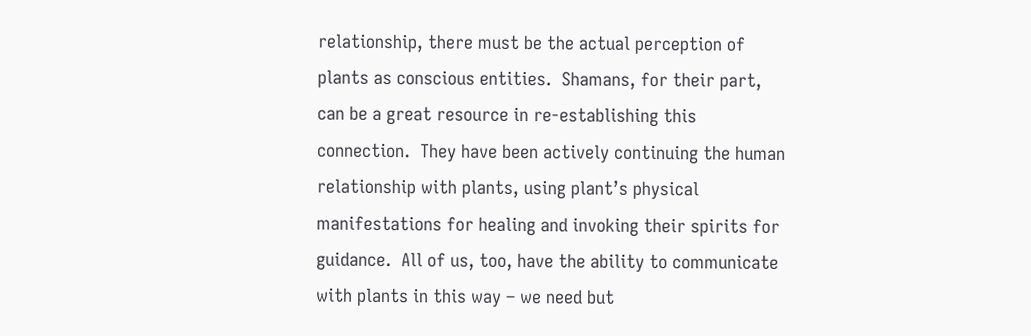relationship, there must be the actual perception of plants as conscious entities.  Shamans, for their part, can be a great resource in re-establishing this connection.  They have been actively continuing the human relationship with plants, using plant’s physical manifestations for healing and invoking their spirits for guidance.  All of us, too, have the ability to communicate with plants in this way – we need but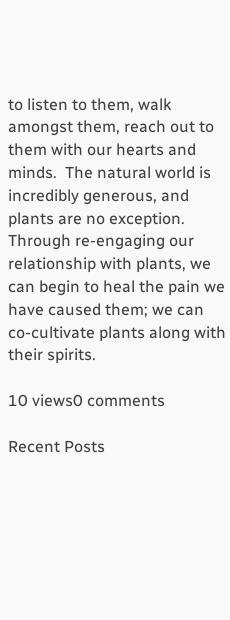to listen to them, walk amongst them, reach out to them with our hearts and minds.  The natural world is incredibly generous, and plants are no exception.  Through re-engaging our relationship with plants, we can begin to heal the pain we have caused them; we can co-cultivate plants along with their spirits.

10 views0 comments

Recent Posts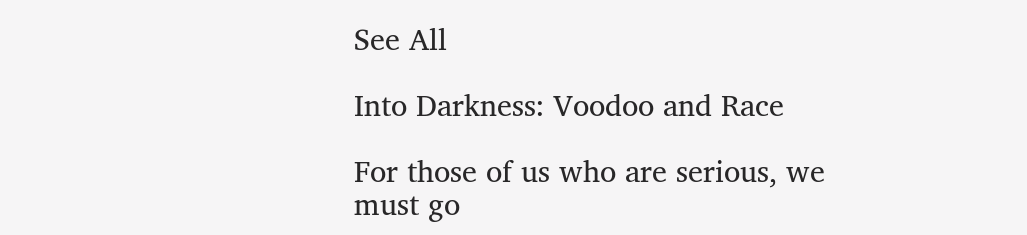See All

Into Darkness: Voodoo and Race

For those of us who are serious, we must go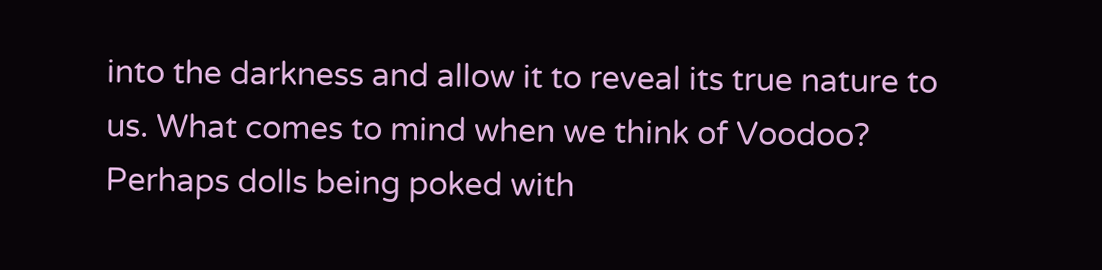into the darkness and allow it to reveal its true nature to us. What comes to mind when we think of Voodoo?  Perhaps dolls being poked with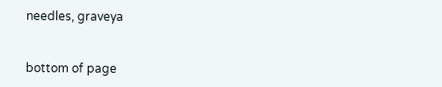needles, graveya


bottom of page